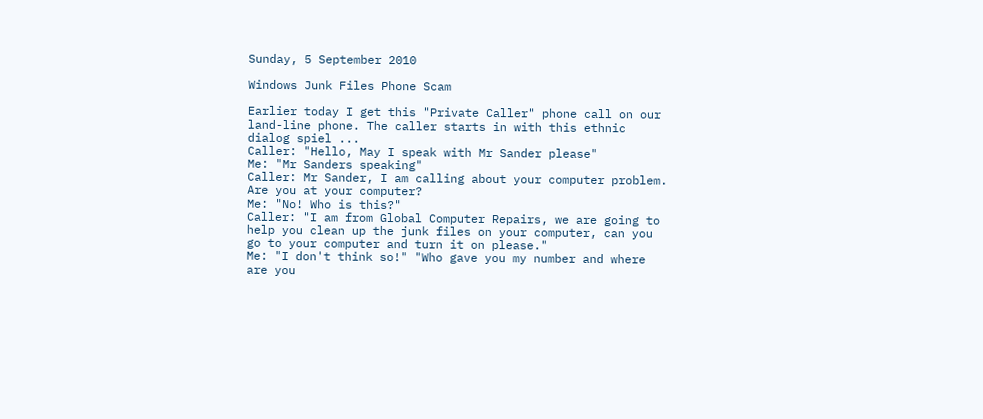Sunday, 5 September 2010

Windows Junk Files Phone Scam

Earlier today I get this "Private Caller" phone call on our land-line phone. The caller starts in with this ethnic dialog spiel ...
Caller: "Hello, May I speak with Mr Sander please"
Me: "Mr Sanders speaking"
Caller: Mr Sander, I am calling about your computer problem. Are you at your computer?
Me: "No! Who is this?"
Caller: "I am from Global Computer Repairs, we are going to help you clean up the junk files on your computer, can you go to your computer and turn it on please."
Me: "I don't think so!" "Who gave you my number and where are you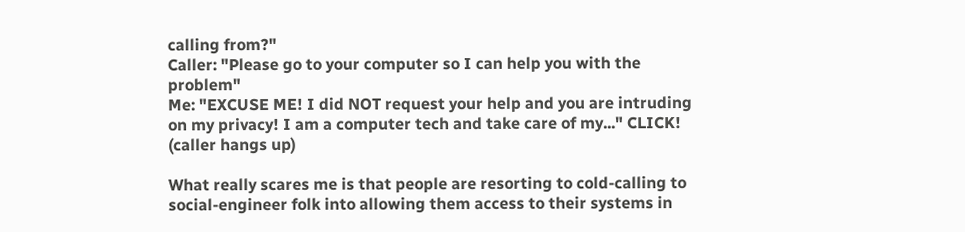calling from?"
Caller: "Please go to your computer so I can help you with the problem"
Me: "EXCUSE ME! I did NOT request your help and you are intruding on my privacy! I am a computer tech and take care of my..." CLICK! (caller hangs up)

What really scares me is that people are resorting to cold-calling to social-engineer folk into allowing them access to their systems in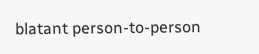blatant person-to-person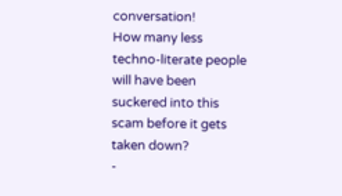conversation!
How many less techno-literate people will have been suckered into this scam before it gets taken down?
-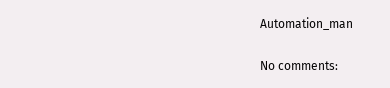Automation_man

No comments: